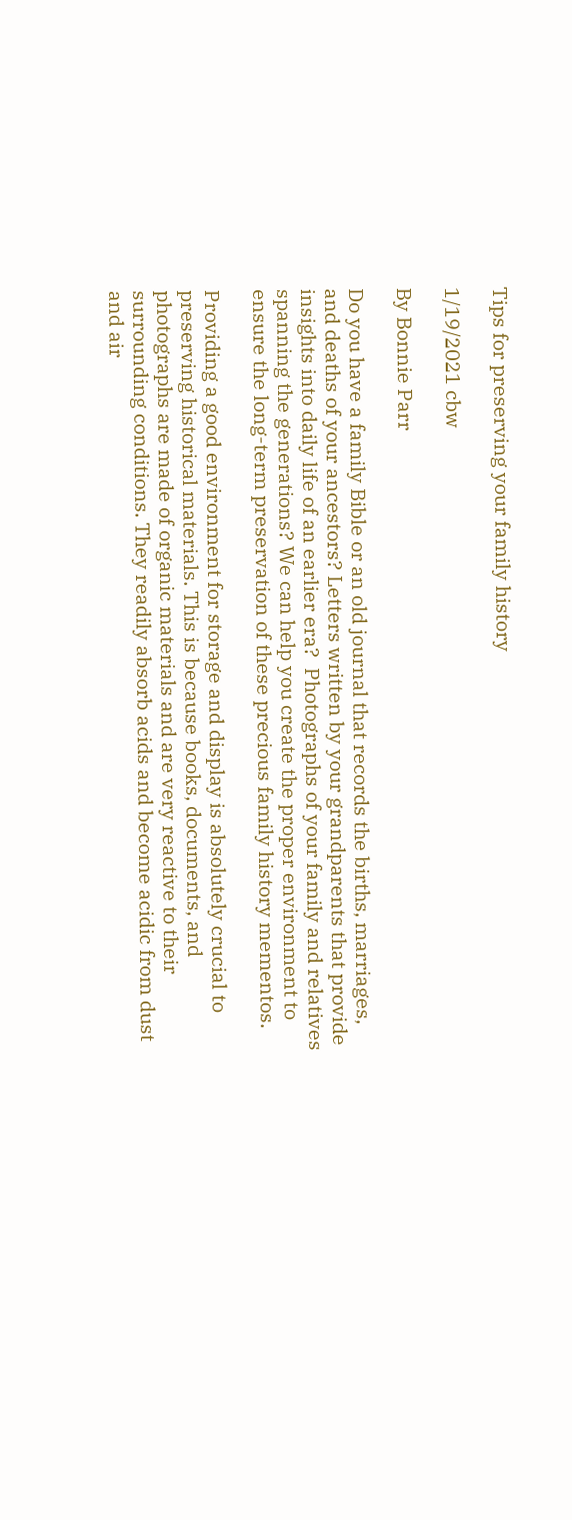Tips for preserving your family history

1/19/2021 cbw

By Bonnie Parr

Do you have a family Bible or an old journal that records the births, marriages, and deaths of your ancestors? Letters written by your grandparents that provide insights into daily life of an earlier era?  Photographs of your family and relatives spanning the generations? We can help you create the proper environment to ensure the long-term preservation of these precious family history mementos.

Providing a good environment for storage and display is absolutely crucial to preserving historical materials. This is because books, documents, and photographs are made of organic materials and are very reactive to their surrounding conditions. They readily absorb acids and become acidic from dust and air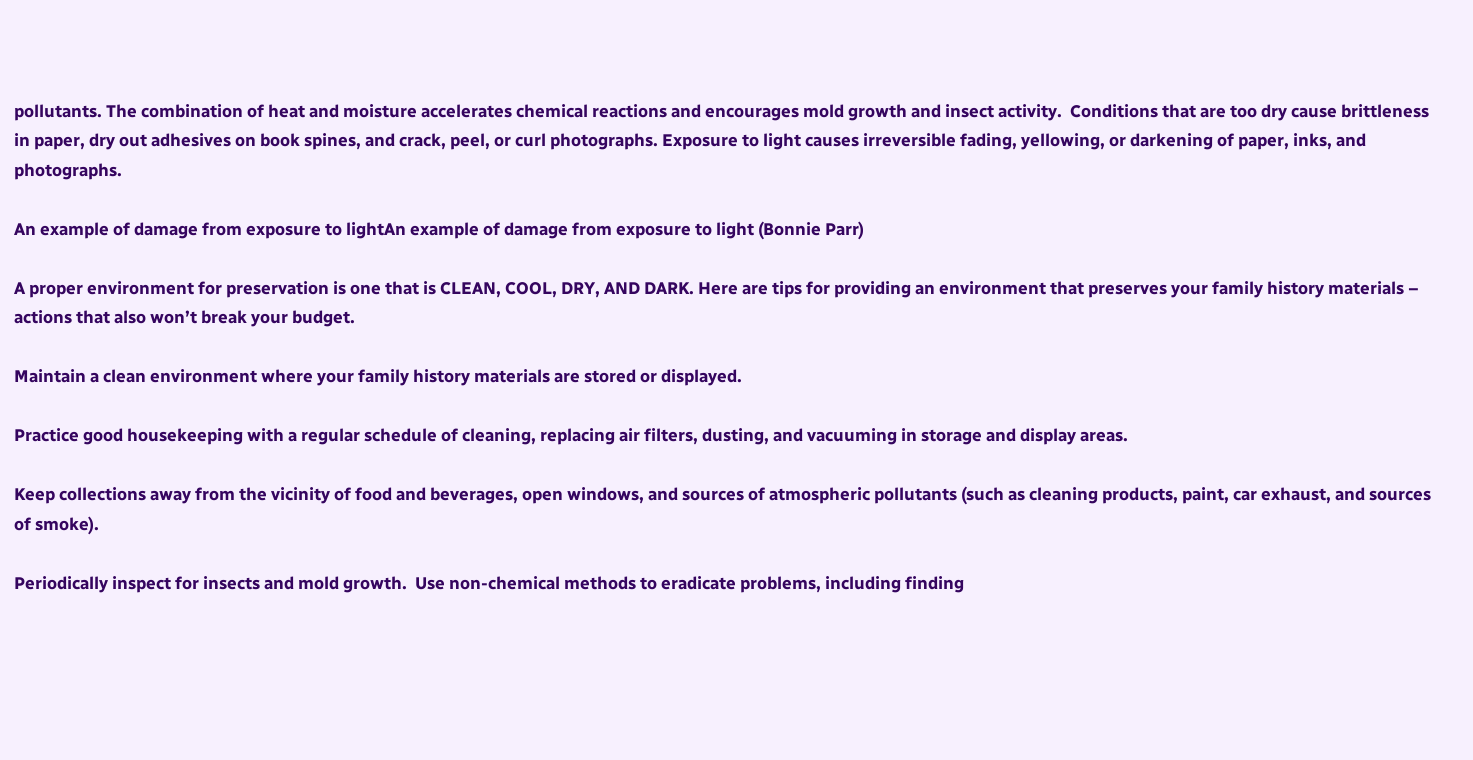pollutants. The combination of heat and moisture accelerates chemical reactions and encourages mold growth and insect activity.  Conditions that are too dry cause brittleness in paper, dry out adhesives on book spines, and crack, peel, or curl photographs. Exposure to light causes irreversible fading, yellowing, or darkening of paper, inks, and photographs.

An example of damage from exposure to lightAn example of damage from exposure to light (Bonnie Parr)

A proper environment for preservation is one that is CLEAN, COOL, DRY, AND DARK. Here are tips for providing an environment that preserves your family history materials – actions that also won’t break your budget.

Maintain a clean environment where your family history materials are stored or displayed.

Practice good housekeeping with a regular schedule of cleaning, replacing air filters, dusting, and vacuuming in storage and display areas.

Keep collections away from the vicinity of food and beverages, open windows, and sources of atmospheric pollutants (such as cleaning products, paint, car exhaust, and sources of smoke).

Periodically inspect for insects and mold growth.  Use non-chemical methods to eradicate problems, including finding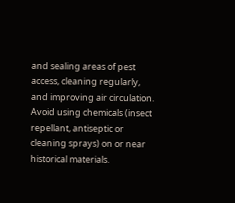and sealing areas of pest access, cleaning regularly, and improving air circulation.  Avoid using chemicals (insect repellant, antiseptic or cleaning sprays) on or near historical materials.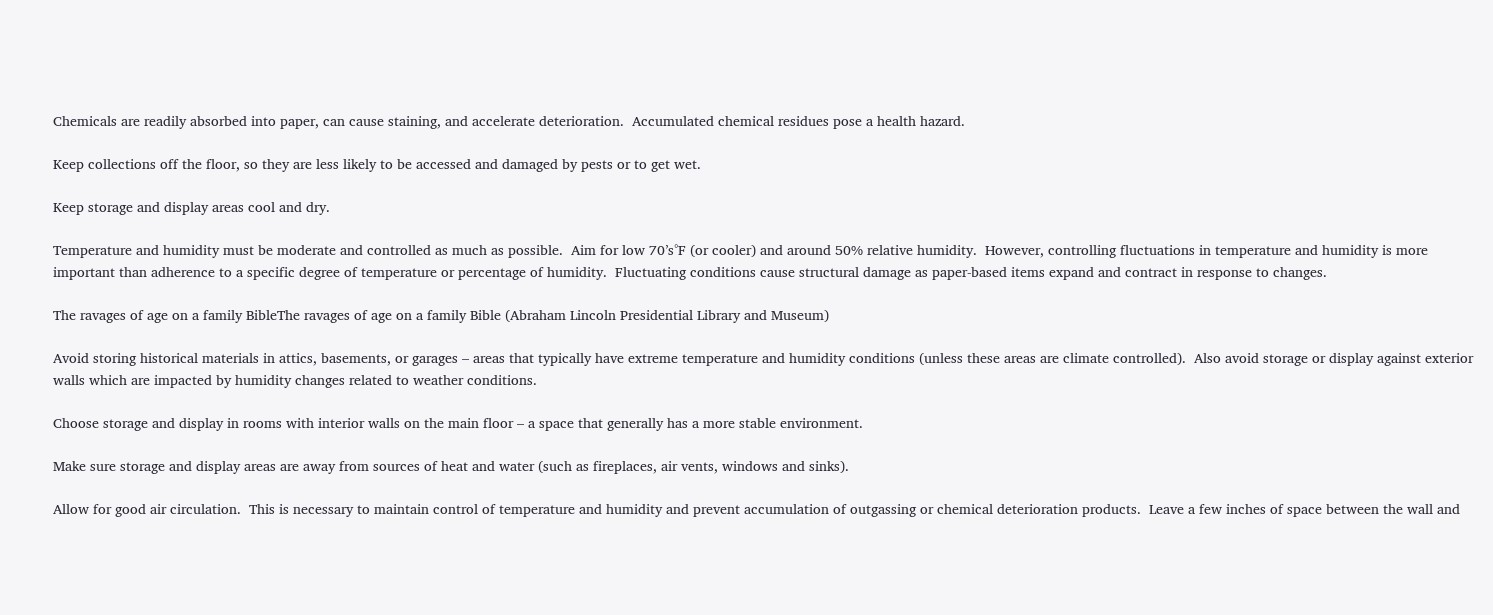Chemicals are readily absorbed into paper, can cause staining, and accelerate deterioration.  Accumulated chemical residues pose a health hazard.

Keep collections off the floor, so they are less likely to be accessed and damaged by pests or to get wet.

Keep storage and display areas cool and dry.

Temperature and humidity must be moderate and controlled as much as possible.  Aim for low 70’s°F (or cooler) and around 50% relative humidity.  However, controlling fluctuations in temperature and humidity is more important than adherence to a specific degree of temperature or percentage of humidity.  Fluctuating conditions cause structural damage as paper-based items expand and contract in response to changes.

The ravages of age on a family BibleThe ravages of age on a family Bible (Abraham Lincoln Presidential Library and Museum)

Avoid storing historical materials in attics, basements, or garages – areas that typically have extreme temperature and humidity conditions (unless these areas are climate controlled).  Also avoid storage or display against exterior walls which are impacted by humidity changes related to weather conditions.

Choose storage and display in rooms with interior walls on the main floor – a space that generally has a more stable environment.

Make sure storage and display areas are away from sources of heat and water (such as fireplaces, air vents, windows and sinks).

Allow for good air circulation.  This is necessary to maintain control of temperature and humidity and prevent accumulation of outgassing or chemical deterioration products.  Leave a few inches of space between the wall and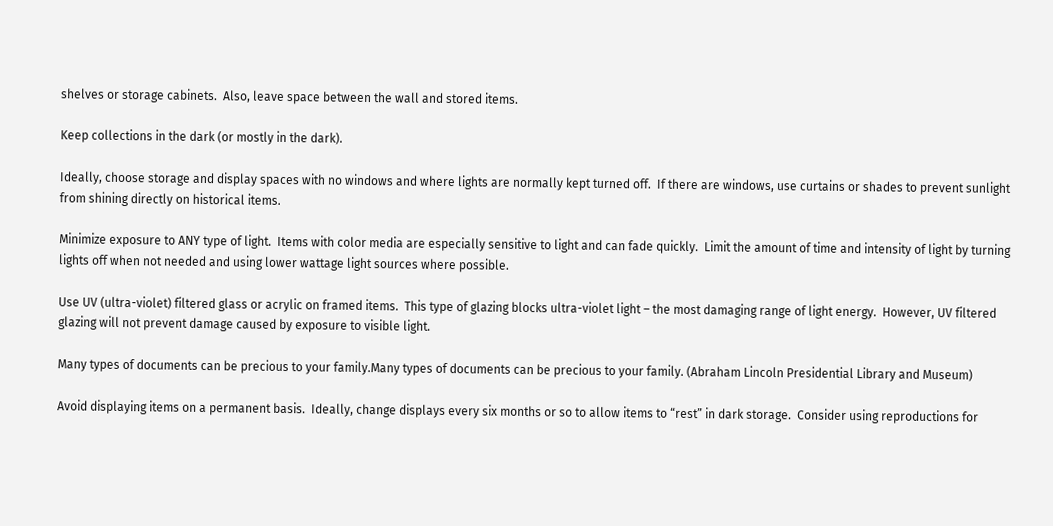shelves or storage cabinets.  Also, leave space between the wall and stored items.

Keep collections in the dark (or mostly in the dark).

Ideally, choose storage and display spaces with no windows and where lights are normally kept turned off.  If there are windows, use curtains or shades to prevent sunlight from shining directly on historical items.

Minimize exposure to ANY type of light.  Items with color media are especially sensitive to light and can fade quickly.  Limit the amount of time and intensity of light by turning lights off when not needed and using lower wattage light sources where possible.

Use UV (ultra-violet) filtered glass or acrylic on framed items.  This type of glazing blocks ultra-violet light – the most damaging range of light energy.  However, UV filtered glazing will not prevent damage caused by exposure to visible light.

Many types of documents can be precious to your family.Many types of documents can be precious to your family. (Abraham Lincoln Presidential Library and Museum)

Avoid displaying items on a permanent basis.  Ideally, change displays every six months or so to allow items to “rest” in dark storage.  Consider using reproductions for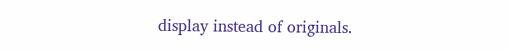display instead of originals.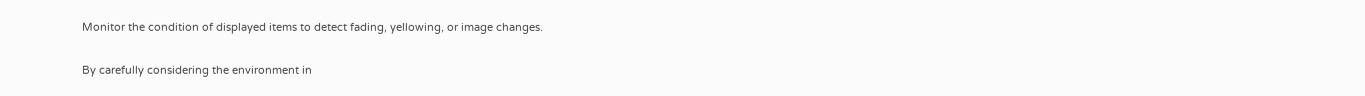Monitor the condition of displayed items to detect fading, yellowing, or image changes.

By carefully considering the environment in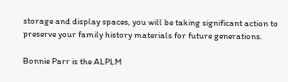storage and display spaces, you will be taking significant action to preserve your family history materials for future generations.

Bonnie Parr is the ALPLM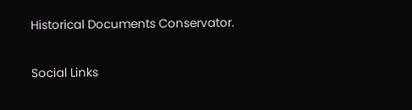Historical Documents Conservator.

Social Links